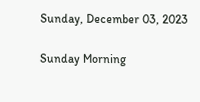Sunday, December 03, 2023

Sunday Morning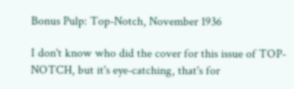Bonus Pulp: Top-Notch, November 1936

I don't know who did the cover for this issue of TOP-NOTCH, but it's eye-catching, that's for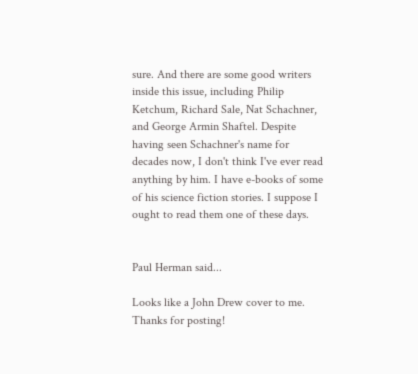sure. And there are some good writers inside this issue, including Philip Ketchum, Richard Sale, Nat Schachner, and George Armin Shaftel. Despite having seen Schachner's name for decades now, I don't think I've ever read anything by him. I have e-books of some of his science fiction stories. I suppose I ought to read them one of these days.


Paul Herman said...

Looks like a John Drew cover to me. Thanks for posting!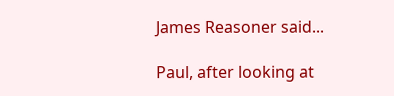James Reasoner said...

Paul, after looking at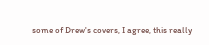some of Drew's covers, I agree, this really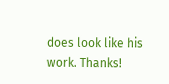does look like his work. Thanks!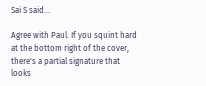Sai S said...

Agree with Paul. If you squint hard at the bottom right of the cover, there's a partial signature that looks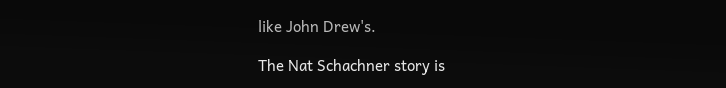like John Drew's.

The Nat Schachner story is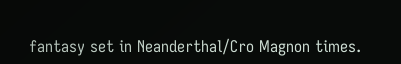fantasy set in Neanderthal/Cro Magnon times.